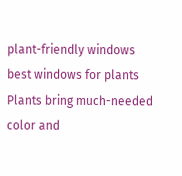plant-friendly windows
best windows for plants
Plants bring much-needed color and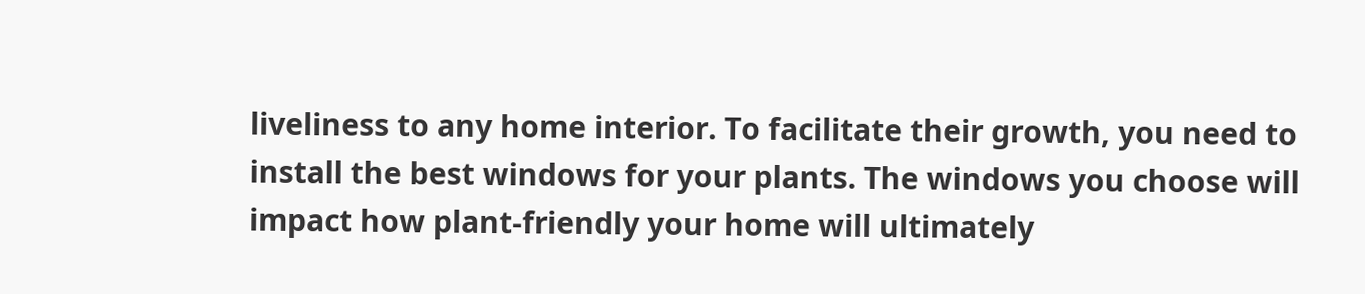liveliness to any home interior. To facilitate their growth, you need to install the best windows for your plants. The windows you choose will impact how plant-friendly your home will ultimately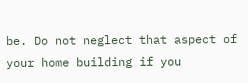be. Do not neglect that aspect of your home building if you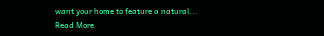want your home to feature a natural...
Read More